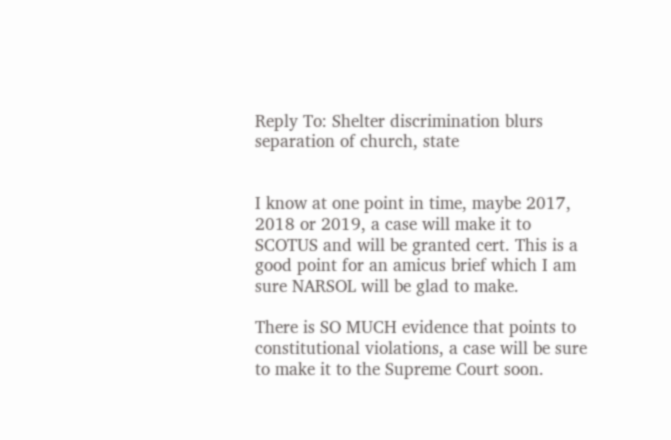Reply To: Shelter discrimination blurs separation of church, state


I know at one point in time, maybe 2017, 2018 or 2019, a case will make it to SCOTUS and will be granted cert. This is a good point for an amicus brief which I am sure NARSOL will be glad to make.

There is SO MUCH evidence that points to constitutional violations, a case will be sure to make it to the Supreme Court soon.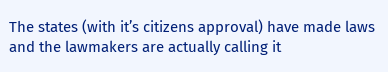The states (with it’s citizens approval) have made laws and the lawmakers are actually calling it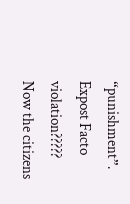“punishment”. Expost Facto violation????? Now the citizens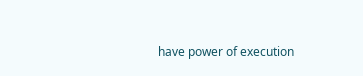have power of execution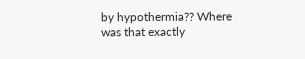by hypothermia?? Where was that exactly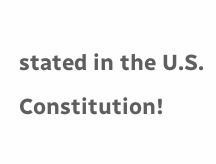stated in the U.S. Constitution!